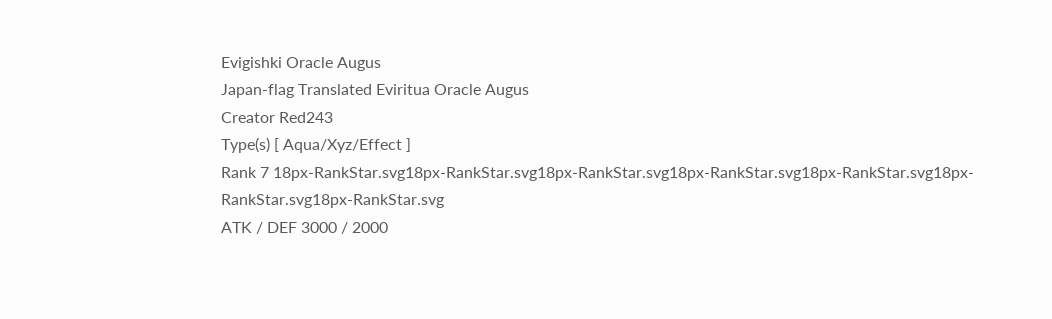Evigishki Oracle Augus
Japan-flag Translated Eviritua Oracle Augus
Creator Red243
Type(s) [ Aqua/Xyz/Effect ]
Rank 7 18px-RankStar.svg18px-RankStar.svg18px-RankStar.svg18px-RankStar.svg18px-RankStar.svg18px-RankStar.svg18px-RankStar.svg
ATK / DEF 3000 / 2000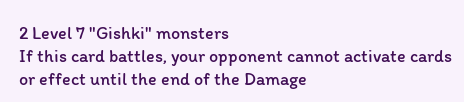2 Level 7 "Gishki" monsters
If this card battles, your opponent cannot activate cards or effect until the end of the Damage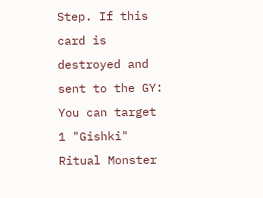Step. If this card is destroyed and sent to the GY: You can target 1 "Gishki" Ritual Monster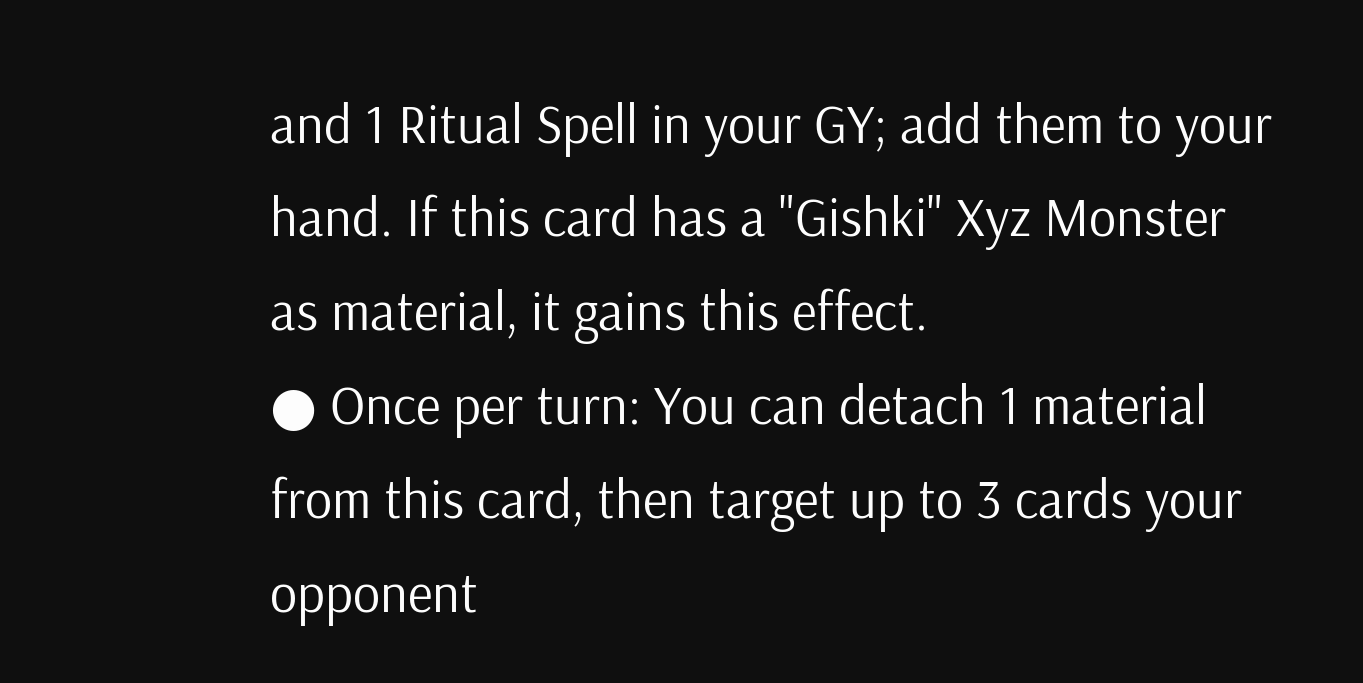and 1 Ritual Spell in your GY; add them to your hand. If this card has a "Gishki" Xyz Monster as material, it gains this effect.
● Once per turn: You can detach 1 material from this card, then target up to 3 cards your opponent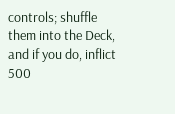controls; shuffle them into the Deck, and if you do, inflict 500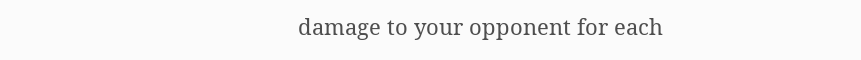damage to your opponent for each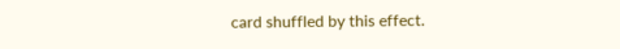card shuffled by this effect.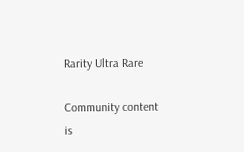Rarity Ultra Rare

Community content is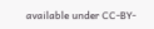available under CC-BY-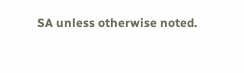SA unless otherwise noted.